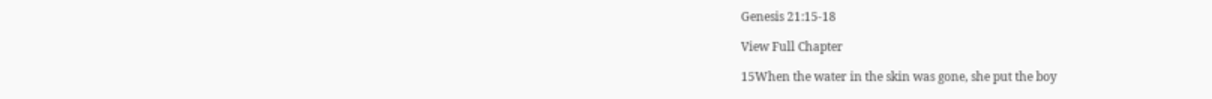Genesis 21:15-18

View Full Chapter

15When the water in the skin was gone, she put the boy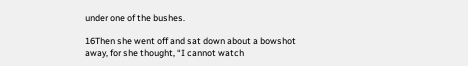under one of the bushes.

16Then she went off and sat down about a bowshot away, for she thought, “I cannot watch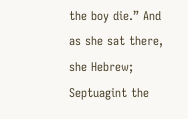the boy die.” And as she sat there, she Hebrew; Septuagint the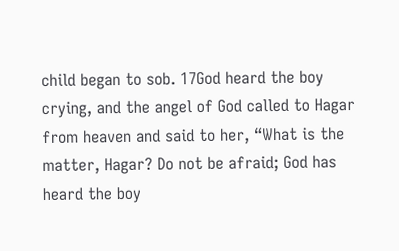child began to sob. 17God heard the boy crying, and the angel of God called to Hagar from heaven and said to her, “What is the matter, Hagar? Do not be afraid; God has heard the boy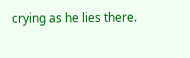crying as he lies there.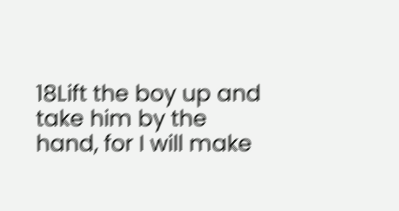18Lift the boy up and take him by the hand, for I will make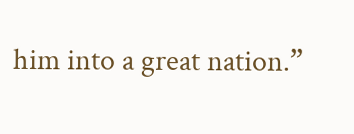him into a great nation.”